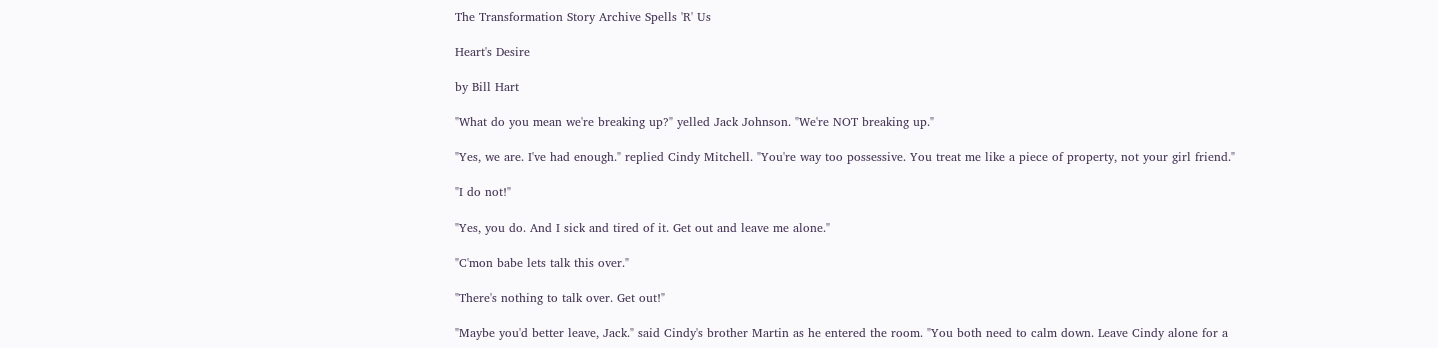The Transformation Story Archive Spells 'R' Us

Heart's Desire

by Bill Hart

"What do you mean we're breaking up?" yelled Jack Johnson. "We're NOT breaking up."

"Yes, we are. I've had enough." replied Cindy Mitchell. "You're way too possessive. You treat me like a piece of property, not your girl friend."

"I do not!"

"Yes, you do. And I sick and tired of it. Get out and leave me alone."

"C'mon babe lets talk this over."

"There's nothing to talk over. Get out!"

"Maybe you'd better leave, Jack." said Cindy's brother Martin as he entered the room. "You both need to calm down. Leave Cindy alone for a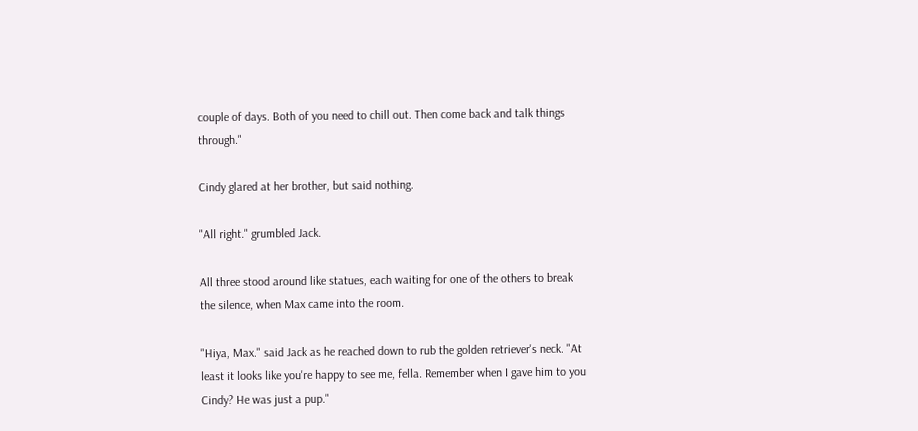couple of days. Both of you need to chill out. Then come back and talk things through."

Cindy glared at her brother, but said nothing.

"All right." grumbled Jack.

All three stood around like statues, each waiting for one of the others to break the silence, when Max came into the room.

"Hiya, Max." said Jack as he reached down to rub the golden retriever's neck. "At least it looks like you're happy to see me, fella. Remember when I gave him to you Cindy? He was just a pup."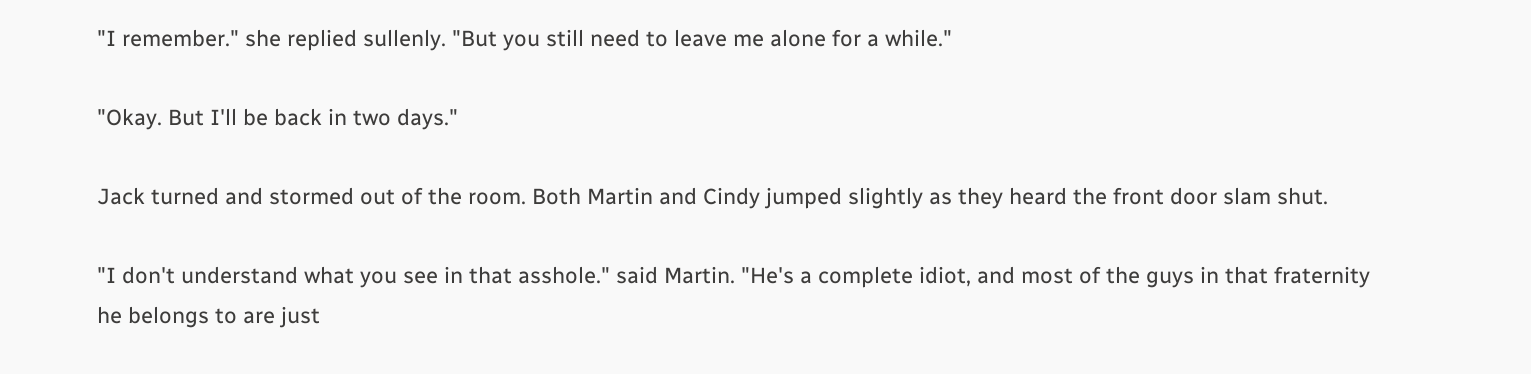"I remember." she replied sullenly. "But you still need to leave me alone for a while."

"Okay. But I'll be back in two days."

Jack turned and stormed out of the room. Both Martin and Cindy jumped slightly as they heard the front door slam shut.

"I don't understand what you see in that asshole." said Martin. "He's a complete idiot, and most of the guys in that fraternity he belongs to are just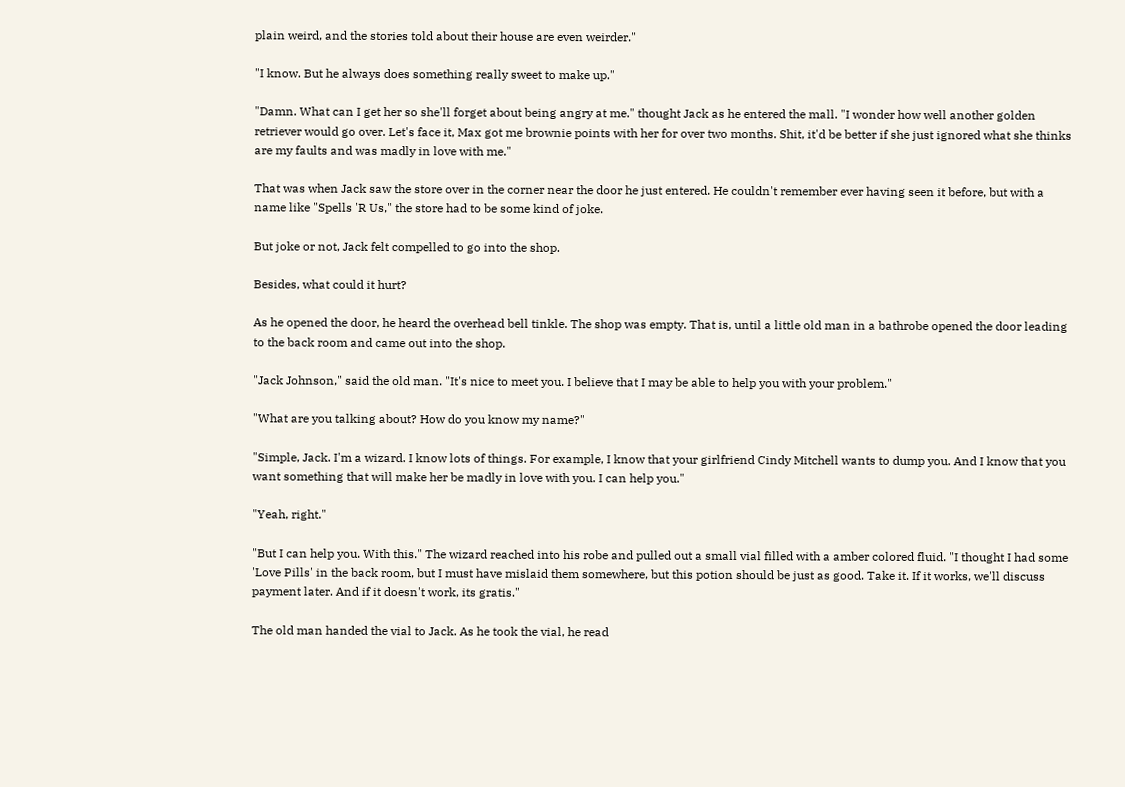plain weird, and the stories told about their house are even weirder."

"I know. But he always does something really sweet to make up."

"Damn. What can I get her so she'll forget about being angry at me." thought Jack as he entered the mall. "I wonder how well another golden retriever would go over. Let's face it, Max got me brownie points with her for over two months. Shit, it'd be better if she just ignored what she thinks are my faults and was madly in love with me."

That was when Jack saw the store over in the corner near the door he just entered. He couldn't remember ever having seen it before, but with a name like "Spells 'R Us," the store had to be some kind of joke.

But joke or not, Jack felt compelled to go into the shop.

Besides, what could it hurt?

As he opened the door, he heard the overhead bell tinkle. The shop was empty. That is, until a little old man in a bathrobe opened the door leading to the back room and came out into the shop.

"Jack Johnson," said the old man. "It's nice to meet you. I believe that I may be able to help you with your problem."

"What are you talking about? How do you know my name?"

"Simple, Jack. I'm a wizard. I know lots of things. For example, I know that your girlfriend Cindy Mitchell wants to dump you. And I know that you want something that will make her be madly in love with you. I can help you."

"Yeah, right."

"But I can help you. With this." The wizard reached into his robe and pulled out a small vial filled with a amber colored fluid. "I thought I had some 'Love Pills' in the back room, but I must have mislaid them somewhere, but this potion should be just as good. Take it. If it works, we'll discuss payment later. And if it doesn't work, its gratis."

The old man handed the vial to Jack. As he took the vial, he read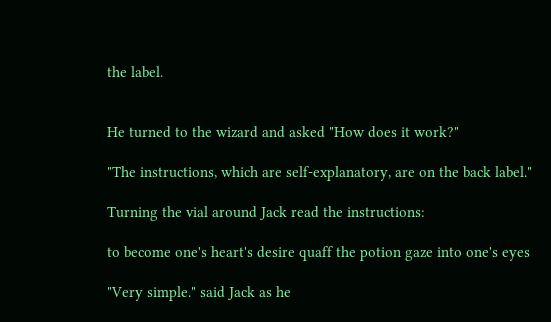the label.


He turned to the wizard and asked "How does it work?"

"The instructions, which are self-explanatory, are on the back label."

Turning the vial around Jack read the instructions:

to become one's heart's desire quaff the potion gaze into one's eyes

"Very simple." said Jack as he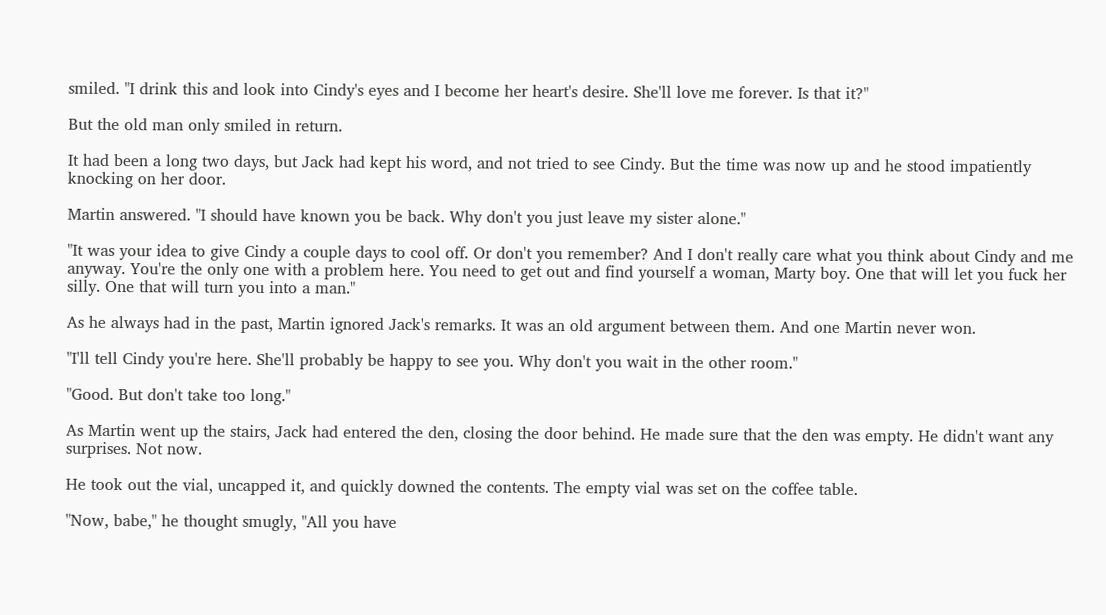smiled. "I drink this and look into Cindy's eyes and I become her heart's desire. She'll love me forever. Is that it?"

But the old man only smiled in return.

It had been a long two days, but Jack had kept his word, and not tried to see Cindy. But the time was now up and he stood impatiently knocking on her door.

Martin answered. "I should have known you be back. Why don't you just leave my sister alone."

"It was your idea to give Cindy a couple days to cool off. Or don't you remember? And I don't really care what you think about Cindy and me anyway. You're the only one with a problem here. You need to get out and find yourself a woman, Marty boy. One that will let you fuck her silly. One that will turn you into a man."

As he always had in the past, Martin ignored Jack's remarks. It was an old argument between them. And one Martin never won.

"I'll tell Cindy you're here. She'll probably be happy to see you. Why don't you wait in the other room."

"Good. But don't take too long."

As Martin went up the stairs, Jack had entered the den, closing the door behind. He made sure that the den was empty. He didn't want any surprises. Not now.

He took out the vial, uncapped it, and quickly downed the contents. The empty vial was set on the coffee table.

"Now, babe," he thought smugly, "All you have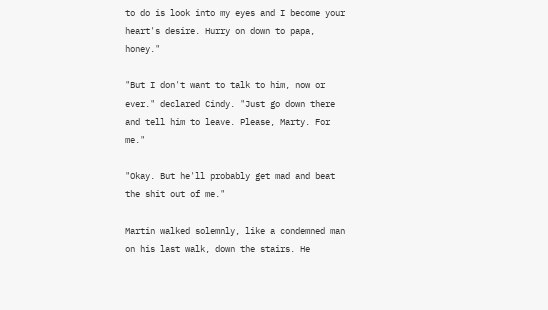to do is look into my eyes and I become your heart's desire. Hurry on down to papa, honey."

"But I don't want to talk to him, now or ever." declared Cindy. "Just go down there and tell him to leave. Please, Marty. For me."

"Okay. But he'll probably get mad and beat the shit out of me."

Martin walked solemnly, like a condemned man on his last walk, down the stairs. He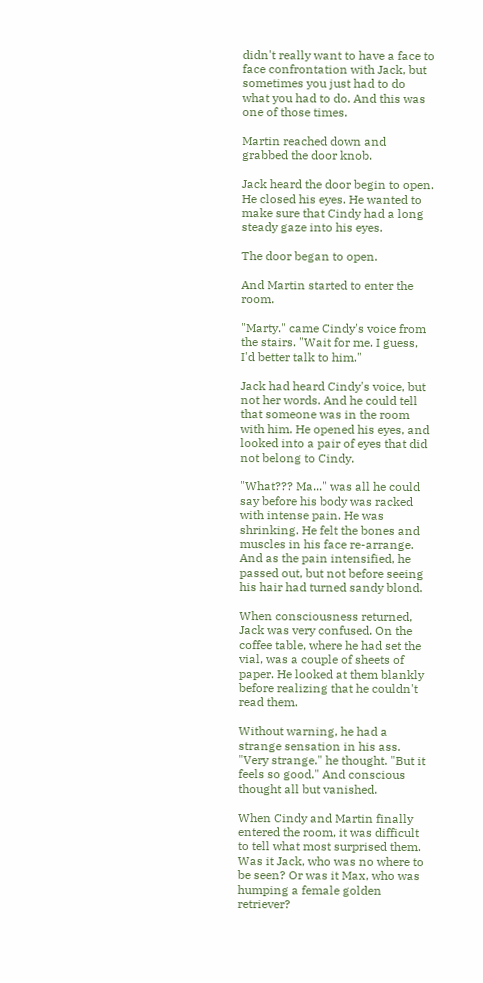didn't really want to have a face to face confrontation with Jack, but sometimes you just had to do what you had to do. And this was one of those times.

Martin reached down and grabbed the door knob.

Jack heard the door begin to open. He closed his eyes. He wanted to make sure that Cindy had a long steady gaze into his eyes.

The door began to open.

And Martin started to enter the room.

"Marty." came Cindy's voice from the stairs. "Wait for me. I guess, I'd better talk to him."

Jack had heard Cindy's voice, but not her words. And he could tell that someone was in the room with him. He opened his eyes, and looked into a pair of eyes that did not belong to Cindy.

"What??? Ma..." was all he could say before his body was racked with intense pain. He was shrinking. He felt the bones and muscles in his face re-arrange. And as the pain intensified, he passed out, but not before seeing his hair had turned sandy blond.

When consciousness returned, Jack was very confused. On the coffee table, where he had set the vial, was a couple of sheets of paper. He looked at them blankly before realizing that he couldn't read them.

Without warning, he had a strange sensation in his ass. "Very strange." he thought. "But it feels so good." And conscious thought all but vanished.

When Cindy and Martin finally entered the room, it was difficult to tell what most surprised them. Was it Jack, who was no where to be seen? Or was it Max, who was humping a female golden retriever?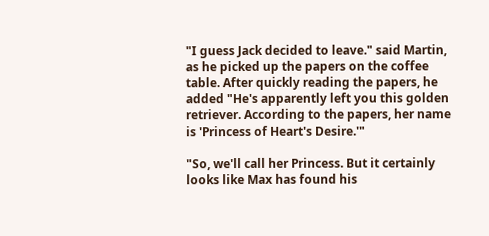"I guess Jack decided to leave." said Martin, as he picked up the papers on the coffee table. After quickly reading the papers, he added "He's apparently left you this golden retriever. According to the papers, her name is 'Princess of Heart's Desire.'"

"So, we'll call her Princess. But it certainly looks like Max has found his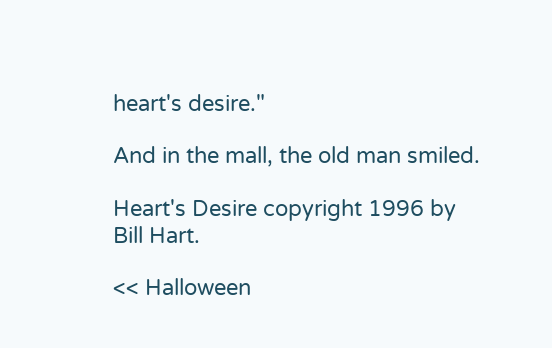heart's desire."

And in the mall, the old man smiled.

Heart's Desire copyright 1996 by Bill Hart.

<< Halloween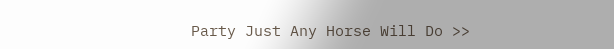Party Just Any Horse Will Do >>